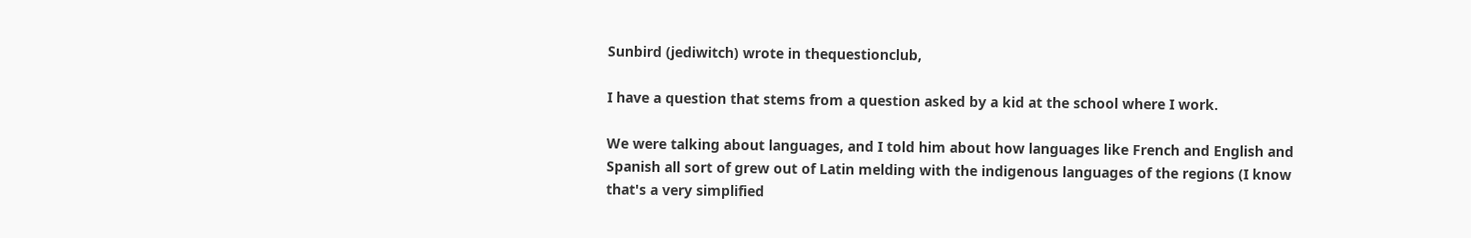Sunbird (jediwitch) wrote in thequestionclub,

I have a question that stems from a question asked by a kid at the school where I work.

We were talking about languages, and I told him about how languages like French and English and Spanish all sort of grew out of Latin melding with the indigenous languages of the regions (I know that's a very simplified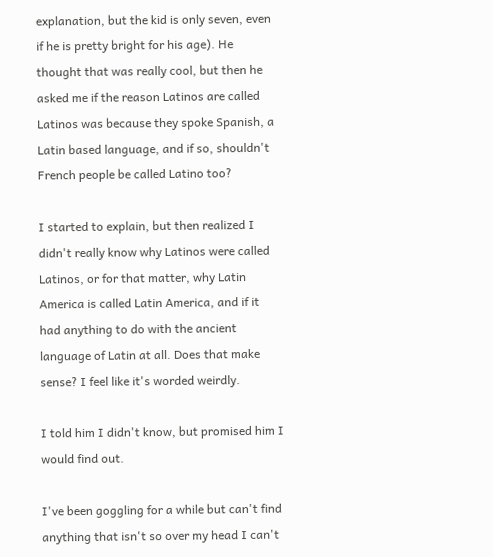explanation, but the kid is only seven, even if he is pretty bright for his age). He thought that was really cool, but then he asked me if the reason Latinos are called Latinos was because they spoke Spanish, a Latin based language, and if so, shouldn't French people be called Latino too?

I started to explain, but then realized I didn't really know why Latinos were called Latinos, or for that matter, why Latin America is called Latin America, and if it had anything to do with the ancient language of Latin at all. Does that make sense? I feel like it's worded weirdly.

I told him I didn't know, but promised him I would find out.

I've been goggling for a while but can't find anything that isn't so over my head I can't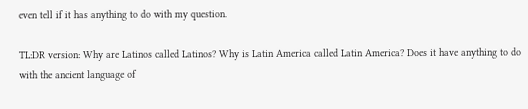even tell if it has anything to do with my question.

TL:DR version: Why are Latinos called Latinos? Why is Latin America called Latin America? Does it have anything to do with the ancient language of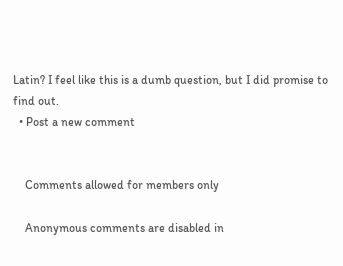Latin? I feel like this is a dumb question, but I did promise to find out.
  • Post a new comment


    Comments allowed for members only

    Anonymous comments are disabled in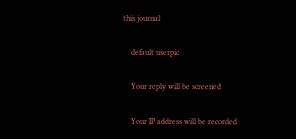this journal

    default userpic

    Your reply will be screened

    Your IP address will be recorded